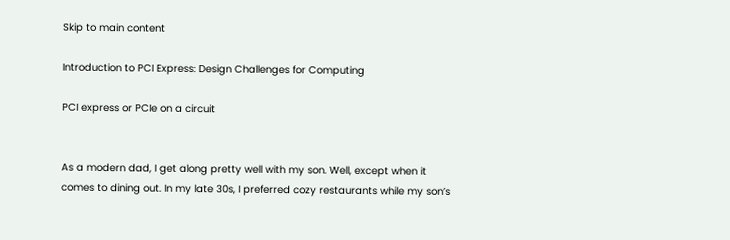Skip to main content

Introduction to PCI Express: Design Challenges for Computing

PCI express or PCIe on a circuit


As a modern dad, I get along pretty well with my son. Well, except when it comes to dining out. In my late 30s, I preferred cozy restaurants while my son’s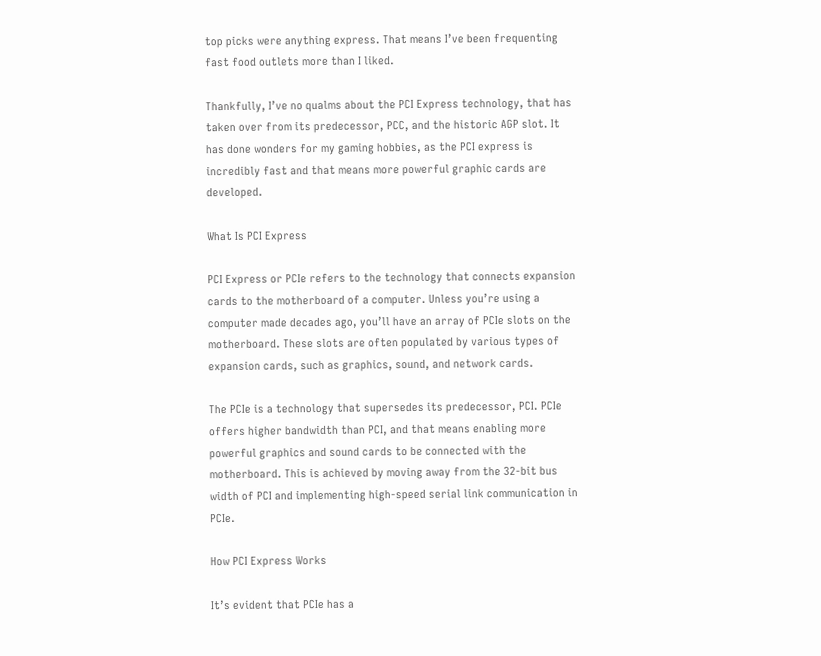top picks were anything express. That means I’ve been frequenting fast food outlets more than I liked.

Thankfully, I’ve no qualms about the PCI Express technology, that has taken over from its predecessor, PCC, and the historic AGP slot. It has done wonders for my gaming hobbies, as the PCI express is incredibly fast and that means more powerful graphic cards are developed.

What Is PCI Express

PCI Express or PCIe refers to the technology that connects expansion cards to the motherboard of a computer. Unless you’re using a computer made decades ago, you’ll have an array of PCIe slots on the motherboard. These slots are often populated by various types of expansion cards, such as graphics, sound, and network cards.

The PCIe is a technology that supersedes its predecessor, PCI. PCIe offers higher bandwidth than PCI, and that means enabling more powerful graphics and sound cards to be connected with the motherboard. This is achieved by moving away from the 32-bit bus width of PCI and implementing high-speed serial link communication in PCIe.

How PCI Express Works

It’s evident that PCIe has a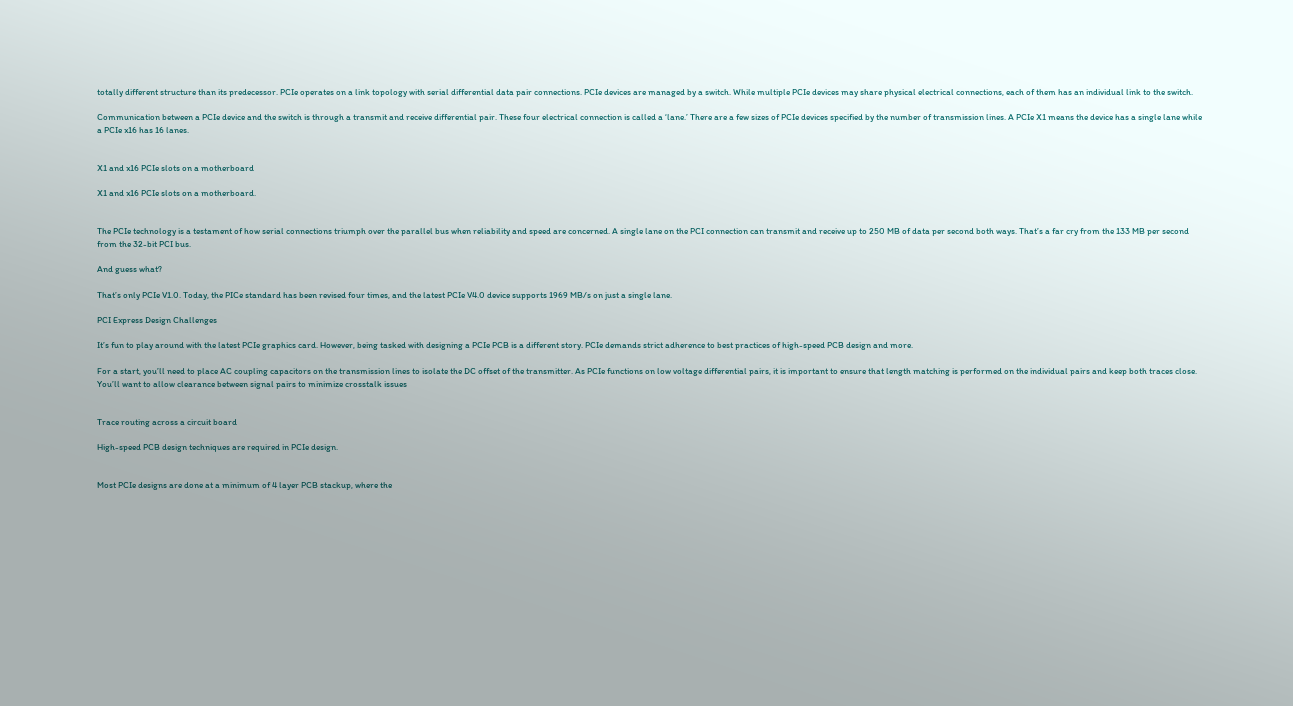totally different structure than its predecessor. PCIe operates on a link topology with serial differential data pair connections. PCIe devices are managed by a switch. While multiple PCIe devices may share physical electrical connections, each of them has an individual link to the switch.

Communication between a PCIe device and the switch is through a transmit and receive differential pair. These four electrical connection is called a ‘lane.’ There are a few sizes of PCIe devices specified by the number of transmission lines. A PCIe X1 means the device has a single lane while a PCIe x16 has 16 lanes.


X1 and x16 PCIe slots on a motherboard

X1 and x16 PCIe slots on a motherboard.


The PCIe technology is a testament of how serial connections triumph over the parallel bus when reliability and speed are concerned. A single lane on the PCI connection can transmit and receive up to 250 MB of data per second both ways. That’s a far cry from the 133 MB per second from the 32-bit PCI bus.

And guess what?

That’s only PCIe V1.0. Today, the PICe standard has been revised four times, and the latest PCIe V4.0 device supports 1969 MB/s on just a single lane.

PCI Express Design Challenges

It’s fun to play around with the latest PCIe graphics card. However, being tasked with designing a PCIe PCB is a different story. PCIe demands strict adherence to best practices of high-speed PCB design and more.

For a start, you’ll need to place AC coupling capacitors on the transmission lines to isolate the DC offset of the transmitter. As PCIe functions on low voltage differential pairs, it is important to ensure that length matching is performed on the individual pairs and keep both traces close. You’ll want to allow clearance between signal pairs to minimize crosstalk issues


Trace routing across a circuit board

High-speed PCB design techniques are required in PCIe design.


Most PCIe designs are done at a minimum of 4 layer PCB stackup, where the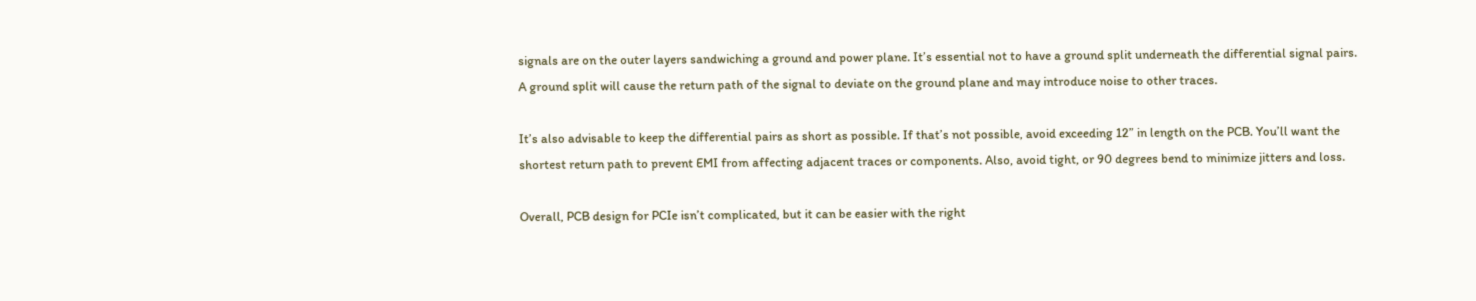signals are on the outer layers sandwiching a ground and power plane. It’s essential not to have a ground split underneath the differential signal pairs. A ground split will cause the return path of the signal to deviate on the ground plane and may introduce noise to other traces.

It’s also advisable to keep the differential pairs as short as possible. If that’s not possible, avoid exceeding 12” in length on the PCB. You’ll want the shortest return path to prevent EMI from affecting adjacent traces or components. Also, avoid tight, or 90 degrees bend to minimize jitters and loss.

Overall, PCB design for PCIe isn’t complicated, but it can be easier with the right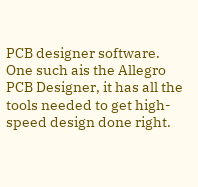PCB designer software. One such ais the Allegro PCB Designer, it has all the tools needed to get high-speed design done right.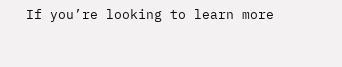If you’re looking to learn more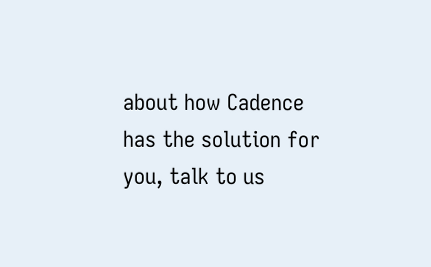about how Cadence has the solution for you, talk to us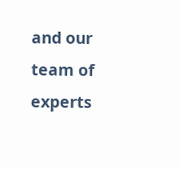and our team of experts